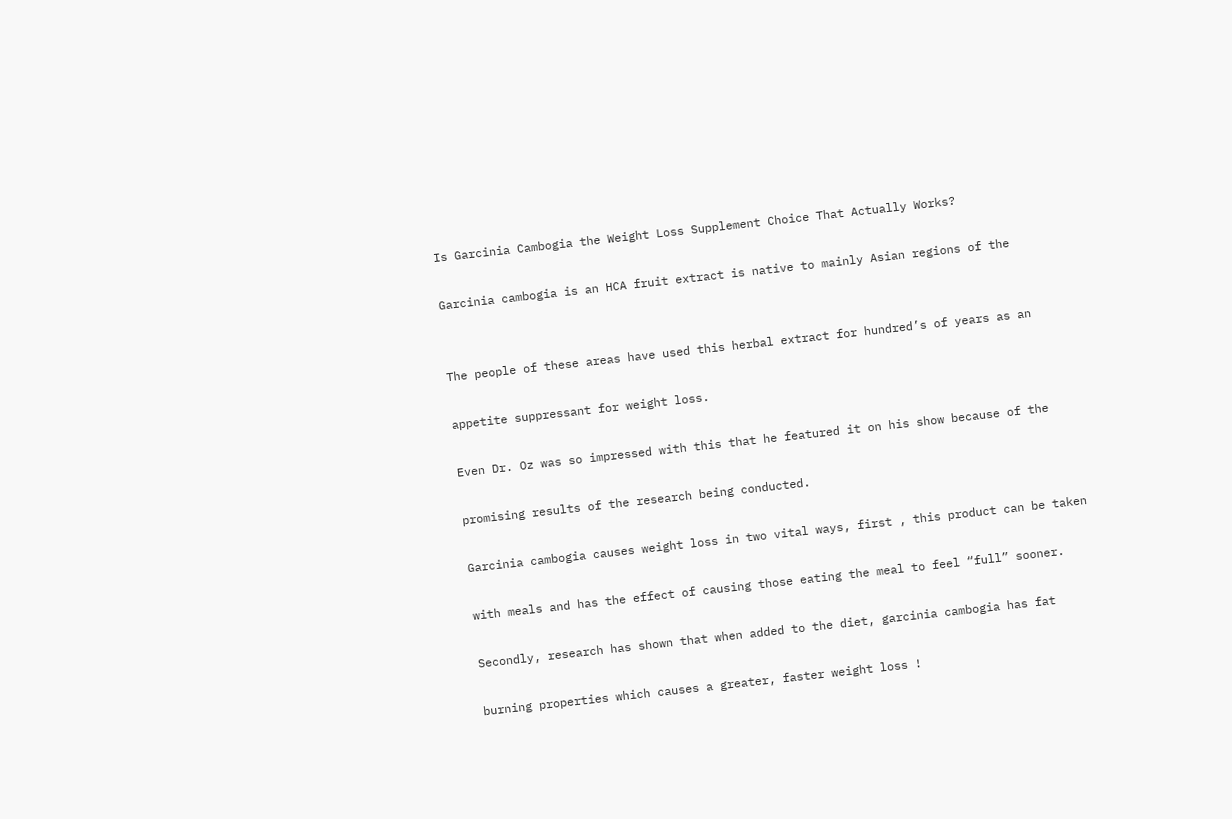Is Garcinia Cambogia the Weight Loss Supplement Choice That Actually Works?

Garcinia cambogia is an HCA fruit extract is native to mainly Asian regions of the


The people of these areas have used this herbal extract for hundred’s of years as an

appetite suppressant for weight loss.

Even Dr. Oz was so impressed with this that he featured it on his show because of the

promising results of the research being conducted.

Garcinia cambogia causes weight loss in two vital ways, first , this product can be taken

with meals and has the effect of causing those eating the meal to feel “full” sooner.

Secondly, research has shown that when added to the diet, garcinia cambogia has fat

burning properties which causes a greater, faster weight loss !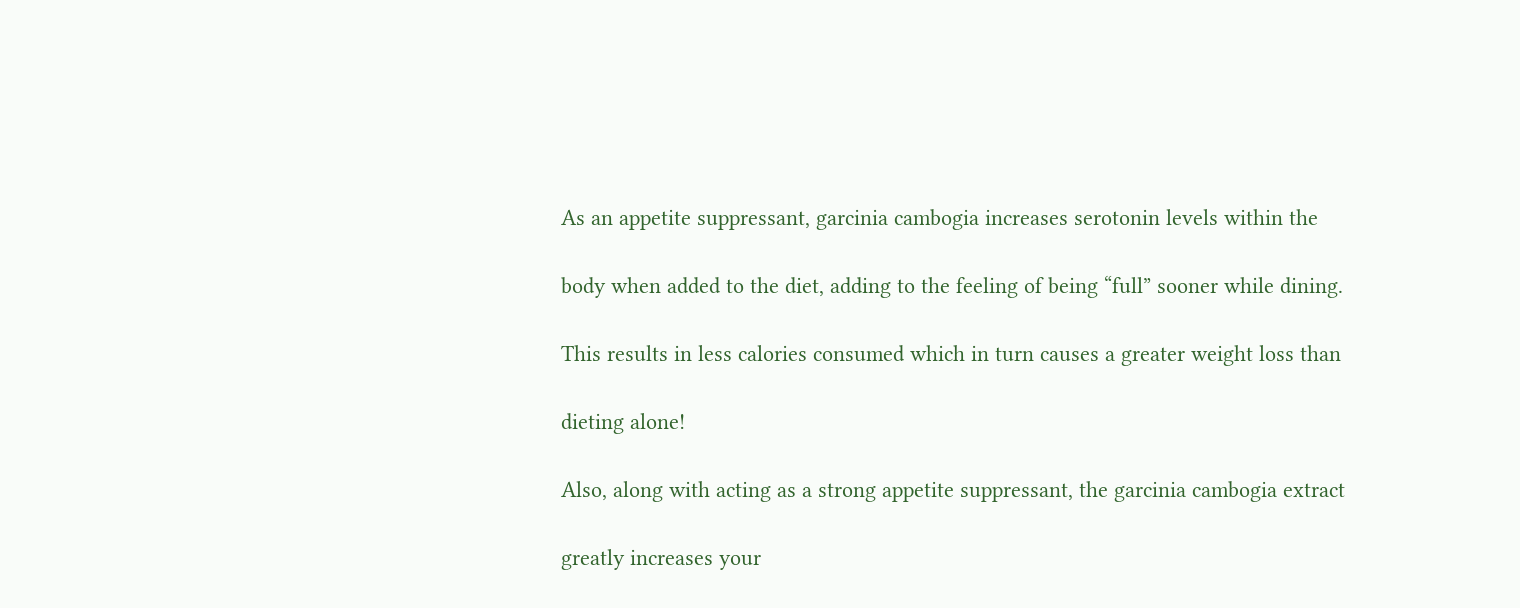As an appetite suppressant, garcinia cambogia increases serotonin levels within the

body when added to the diet, adding to the feeling of being “full” sooner while dining.

This results in less calories consumed which in turn causes a greater weight loss than

dieting alone!

Also, along with acting as a strong appetite suppressant, the garcinia cambogia extract

greatly increases your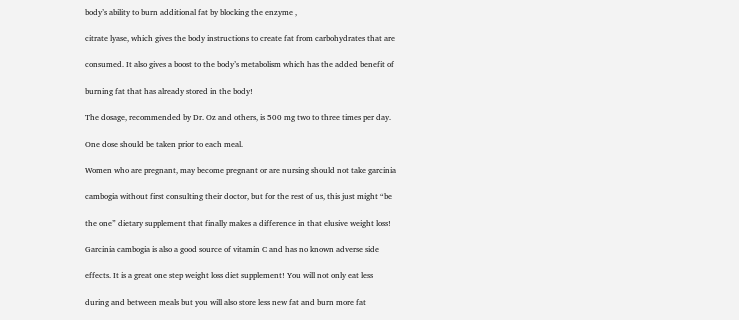body’s ability to burn additional fat by blocking the enzyme ,

citrate lyase, which gives the body instructions to create fat from carbohydrates that are

consumed. It also gives a boost to the body’s metabolism which has the added benefit of

burning fat that has already stored in the body!

The dosage, recommended by Dr. Oz and others, is 500 mg two to three times per day.

One dose should be taken prior to each meal.

Women who are pregnant, may become pregnant or are nursing should not take garcinia

cambogia without first consulting their doctor, but for the rest of us, this just might “be

the one” dietary supplement that finally makes a difference in that elusive weight loss!

Garcinia cambogia is also a good source of vitamin C and has no known adverse side

effects. It is a great one step weight loss diet supplement! You will not only eat less

during and between meals but you will also store less new fat and burn more fat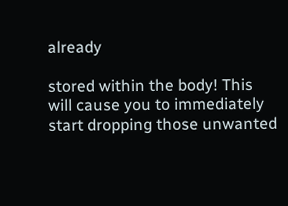already

stored within the body! This will cause you to immediately start dropping those unwanted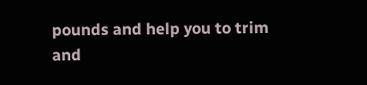pounds and help you to trim and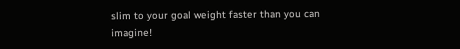slim to your goal weight faster than you can imagine!